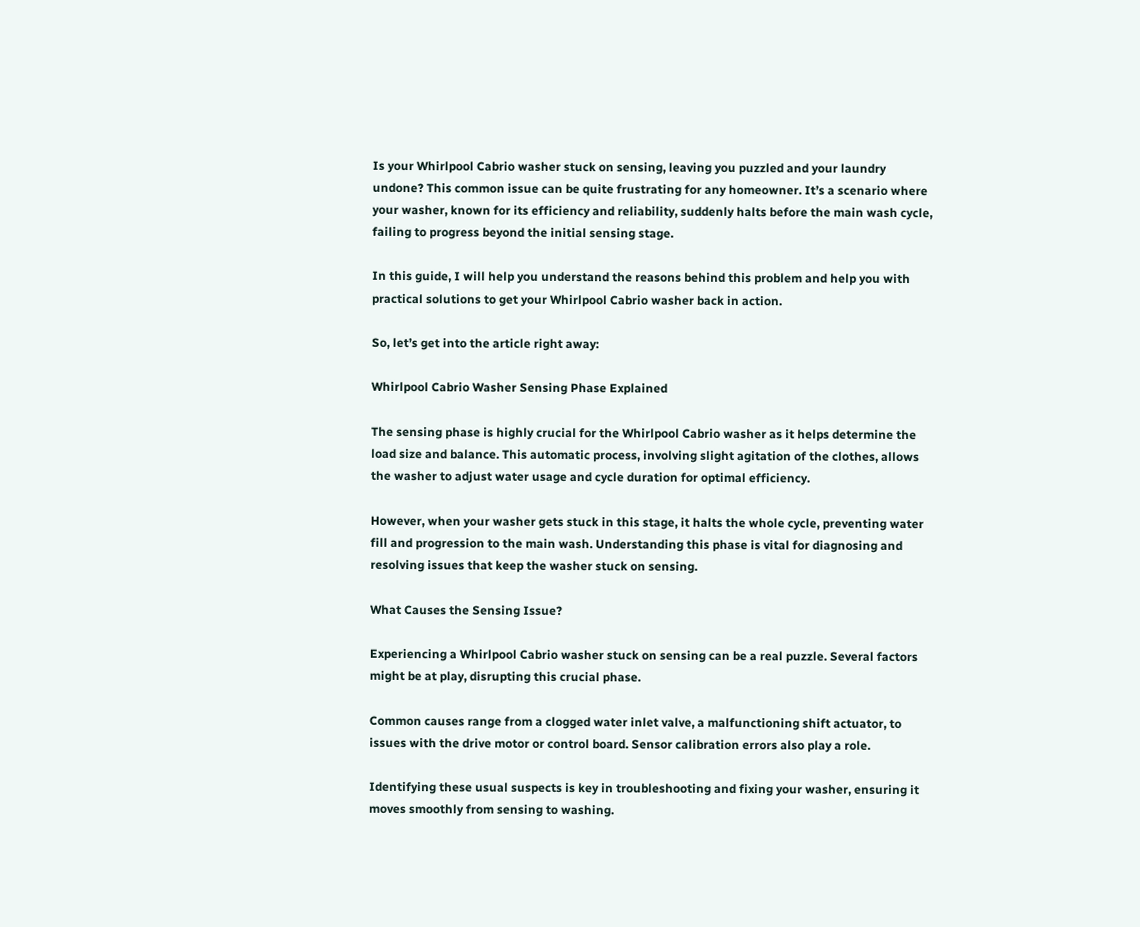Is your Whirlpool Cabrio washer stuck on sensing, leaving you puzzled and your laundry undone? This common issue can be quite frustrating for any homeowner. It’s a scenario where your washer, known for its efficiency and reliability, suddenly halts before the main wash cycle, failing to progress beyond the initial sensing stage.

In this guide, I will help you understand the reasons behind this problem and help you with practical solutions to get your Whirlpool Cabrio washer back in action.

So, let’s get into the article right away:

Whirlpool Cabrio Washer Sensing Phase Explained

The sensing phase is highly crucial for the Whirlpool Cabrio washer as it helps determine the load size and balance. This automatic process, involving slight agitation of the clothes, allows the washer to adjust water usage and cycle duration for optimal efficiency.

However, when your washer gets stuck in this stage, it halts the whole cycle, preventing water fill and progression to the main wash. Understanding this phase is vital for diagnosing and resolving issues that keep the washer stuck on sensing.

What Causes the Sensing Issue?

Experiencing a Whirlpool Cabrio washer stuck on sensing can be a real puzzle. Several factors might be at play, disrupting this crucial phase.

Common causes range from a clogged water inlet valve, a malfunctioning shift actuator, to issues with the drive motor or control board. Sensor calibration errors also play a role.

Identifying these usual suspects is key in troubleshooting and fixing your washer, ensuring it moves smoothly from sensing to washing.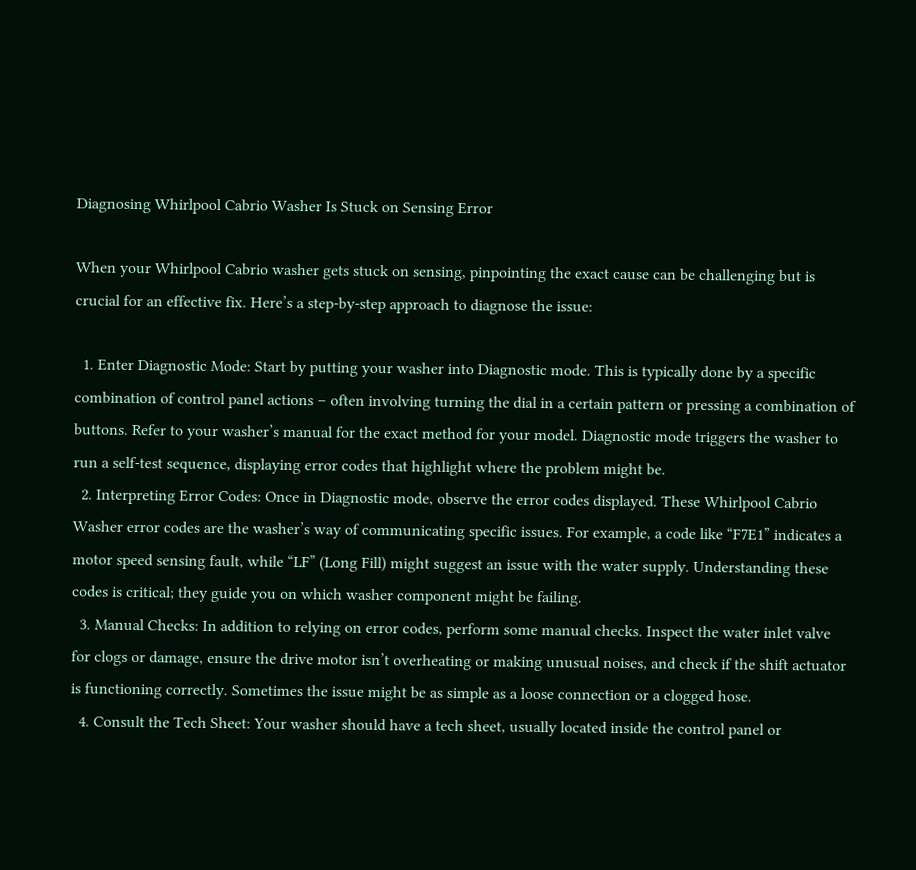Diagnosing Whirlpool Cabrio Washer Is Stuck on Sensing Error

When your Whirlpool Cabrio washer gets stuck on sensing, pinpointing the exact cause can be challenging but is crucial for an effective fix. Here’s a step-by-step approach to diagnose the issue:

  1. Enter Diagnostic Mode: Start by putting your washer into Diagnostic mode. This is typically done by a specific combination of control panel actions – often involving turning the dial in a certain pattern or pressing a combination of buttons. Refer to your washer’s manual for the exact method for your model. Diagnostic mode triggers the washer to run a self-test sequence, displaying error codes that highlight where the problem might be.
  2. Interpreting Error Codes: Once in Diagnostic mode, observe the error codes displayed. These Whirlpool Cabrio Washer error codes are the washer’s way of communicating specific issues. For example, a code like “F7E1” indicates a motor speed sensing fault, while “LF” (Long Fill) might suggest an issue with the water supply. Understanding these codes is critical; they guide you on which washer component might be failing.
  3. Manual Checks: In addition to relying on error codes, perform some manual checks. Inspect the water inlet valve for clogs or damage, ensure the drive motor isn’t overheating or making unusual noises, and check if the shift actuator is functioning correctly. Sometimes the issue might be as simple as a loose connection or a clogged hose.
  4. Consult the Tech Sheet: Your washer should have a tech sheet, usually located inside the control panel or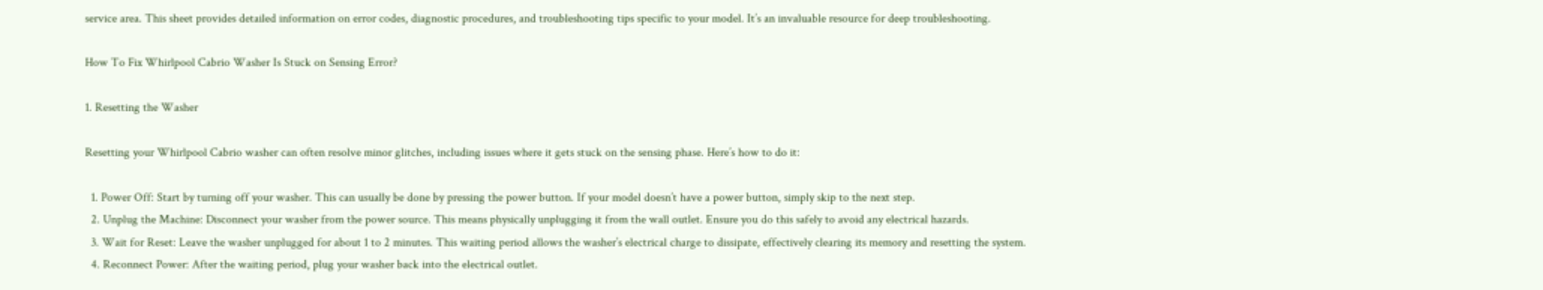service area. This sheet provides detailed information on error codes, diagnostic procedures, and troubleshooting tips specific to your model. It’s an invaluable resource for deep troubleshooting.

How To Fix Whirlpool Cabrio Washer Is Stuck on Sensing Error?

1. Resetting the Washer

Resetting your Whirlpool Cabrio washer can often resolve minor glitches, including issues where it gets stuck on the sensing phase. Here’s how to do it:

  1. Power Off: Start by turning off your washer. This can usually be done by pressing the power button. If your model doesn’t have a power button, simply skip to the next step.
  2. Unplug the Machine: Disconnect your washer from the power source. This means physically unplugging it from the wall outlet. Ensure you do this safely to avoid any electrical hazards.
  3. Wait for Reset: Leave the washer unplugged for about 1 to 2 minutes. This waiting period allows the washer’s electrical charge to dissipate, effectively clearing its memory and resetting the system.
  4. Reconnect Power: After the waiting period, plug your washer back into the electrical outlet.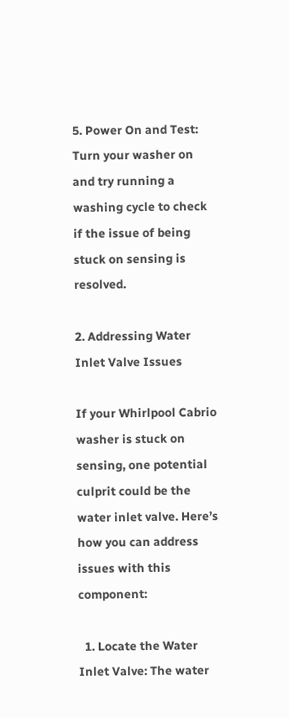5. Power On and Test: Turn your washer on and try running a washing cycle to check if the issue of being stuck on sensing is resolved.

2. Addressing Water Inlet Valve Issues

If your Whirlpool Cabrio washer is stuck on sensing, one potential culprit could be the water inlet valve. Here’s how you can address issues with this component:

  1. Locate the Water Inlet Valve: The water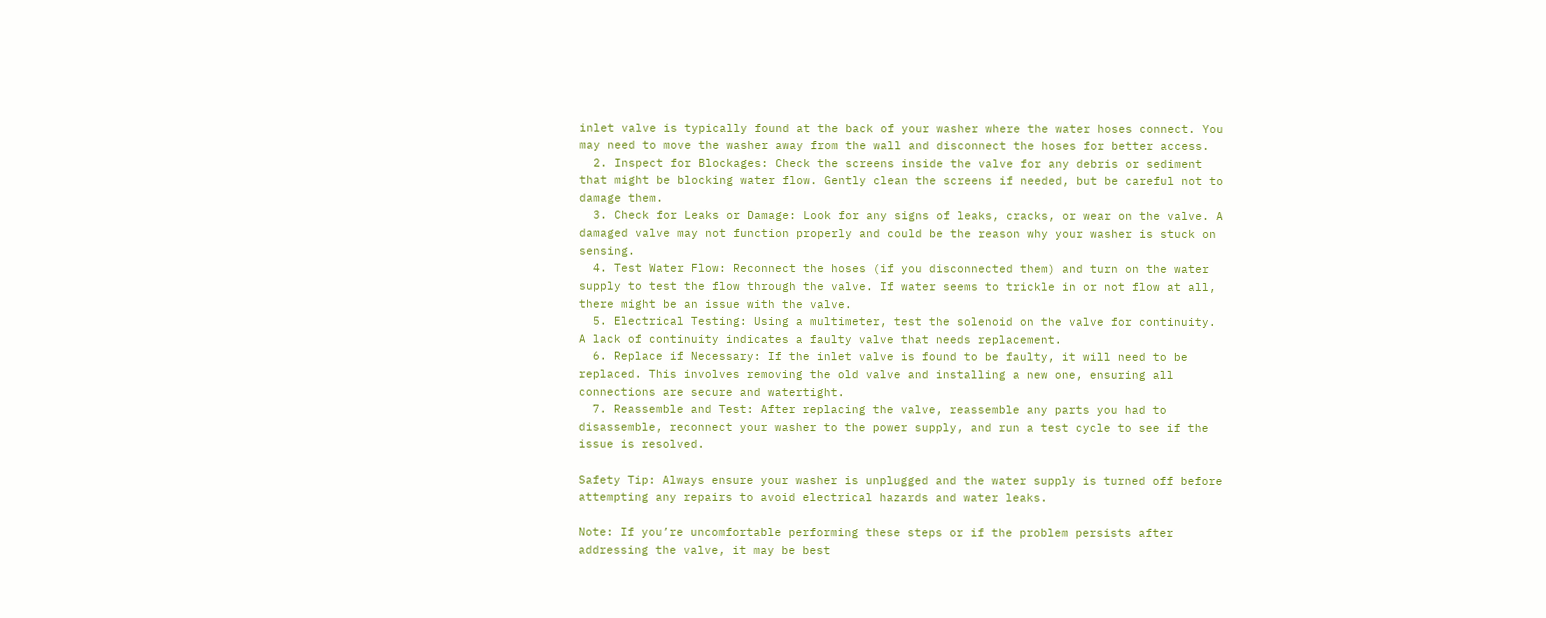inlet valve is typically found at the back of your washer where the water hoses connect. You may need to move the washer away from the wall and disconnect the hoses for better access.
  2. Inspect for Blockages: Check the screens inside the valve for any debris or sediment that might be blocking water flow. Gently clean the screens if needed, but be careful not to damage them.
  3. Check for Leaks or Damage: Look for any signs of leaks, cracks, or wear on the valve. A damaged valve may not function properly and could be the reason why your washer is stuck on sensing.
  4. Test Water Flow: Reconnect the hoses (if you disconnected them) and turn on the water supply to test the flow through the valve. If water seems to trickle in or not flow at all, there might be an issue with the valve.
  5. Electrical Testing: Using a multimeter, test the solenoid on the valve for continuity. A lack of continuity indicates a faulty valve that needs replacement.
  6. Replace if Necessary: If the inlet valve is found to be faulty, it will need to be replaced. This involves removing the old valve and installing a new one, ensuring all connections are secure and watertight.
  7. Reassemble and Test: After replacing the valve, reassemble any parts you had to disassemble, reconnect your washer to the power supply, and run a test cycle to see if the issue is resolved.

Safety Tip: Always ensure your washer is unplugged and the water supply is turned off before attempting any repairs to avoid electrical hazards and water leaks.

Note: If you’re uncomfortable performing these steps or if the problem persists after addressing the valve, it may be best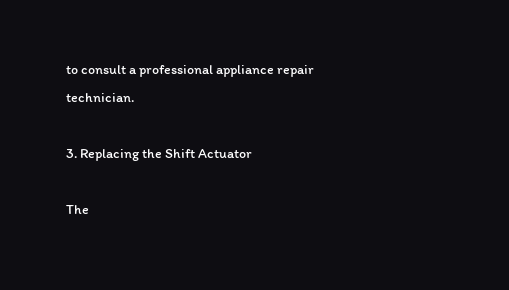to consult a professional appliance repair technician.

3. Replacing the Shift Actuator

The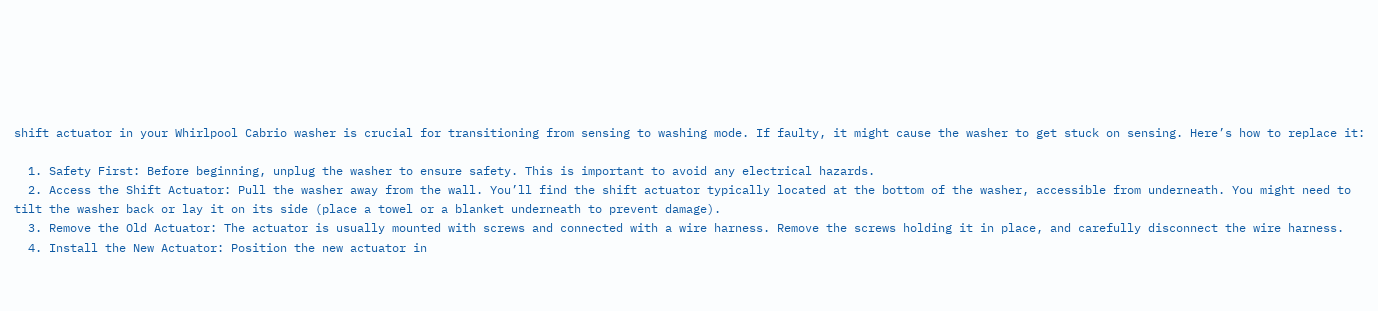shift actuator in your Whirlpool Cabrio washer is crucial for transitioning from sensing to washing mode. If faulty, it might cause the washer to get stuck on sensing. Here’s how to replace it:

  1. Safety First: Before beginning, unplug the washer to ensure safety. This is important to avoid any electrical hazards.
  2. Access the Shift Actuator: Pull the washer away from the wall. You’ll find the shift actuator typically located at the bottom of the washer, accessible from underneath. You might need to tilt the washer back or lay it on its side (place a towel or a blanket underneath to prevent damage).
  3. Remove the Old Actuator: The actuator is usually mounted with screws and connected with a wire harness. Remove the screws holding it in place, and carefully disconnect the wire harness.
  4. Install the New Actuator: Position the new actuator in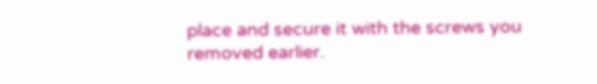place and secure it with the screws you removed earlier.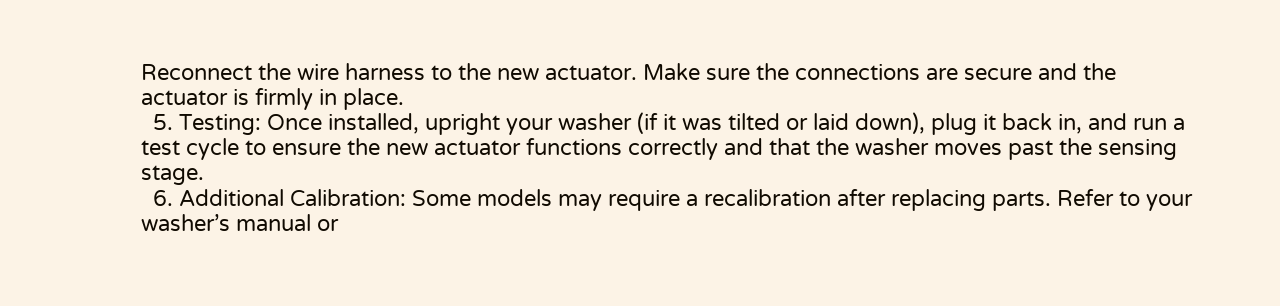Reconnect the wire harness to the new actuator. Make sure the connections are secure and the actuator is firmly in place.
  5. Testing: Once installed, upright your washer (if it was tilted or laid down), plug it back in, and run a test cycle to ensure the new actuator functions correctly and that the washer moves past the sensing stage.
  6. Additional Calibration: Some models may require a recalibration after replacing parts. Refer to your washer’s manual or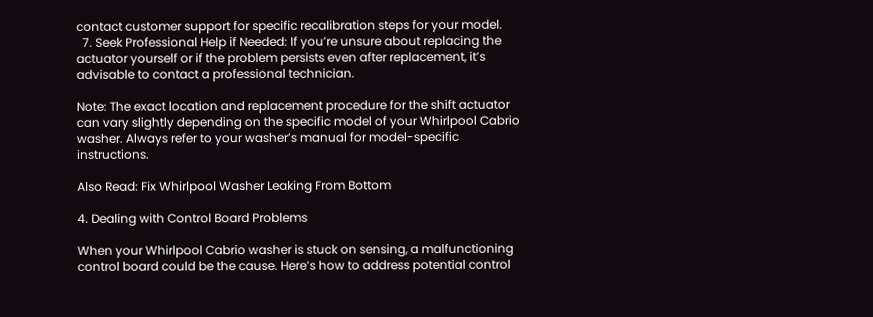contact customer support for specific recalibration steps for your model.
  7. Seek Professional Help if Needed: If you’re unsure about replacing the actuator yourself or if the problem persists even after replacement, it’s advisable to contact a professional technician.

Note: The exact location and replacement procedure for the shift actuator can vary slightly depending on the specific model of your Whirlpool Cabrio washer. Always refer to your washer’s manual for model-specific instructions.

Also Read: Fix Whirlpool Washer Leaking From Bottom

4. Dealing with Control Board Problems

When your Whirlpool Cabrio washer is stuck on sensing, a malfunctioning control board could be the cause. Here’s how to address potential control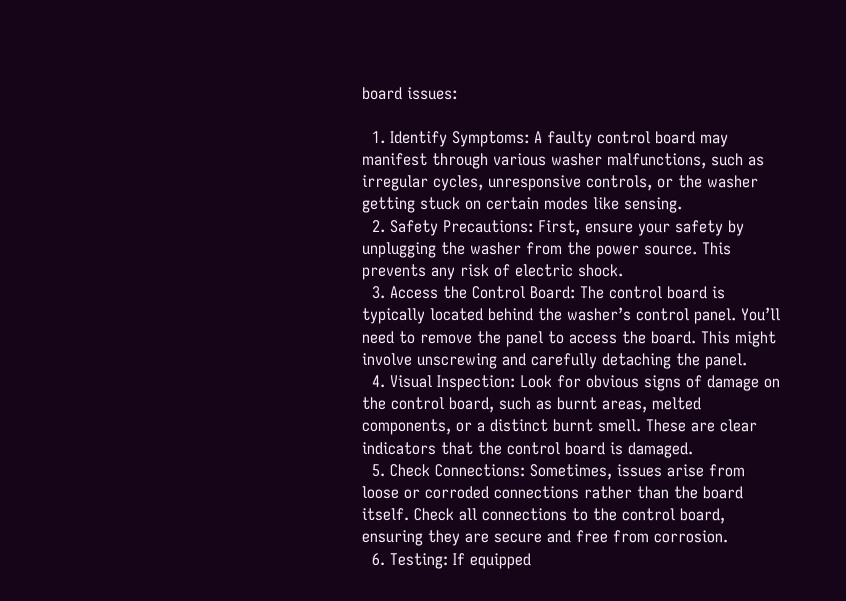board issues:

  1. Identify Symptoms: A faulty control board may manifest through various washer malfunctions, such as irregular cycles, unresponsive controls, or the washer getting stuck on certain modes like sensing.
  2. Safety Precautions: First, ensure your safety by unplugging the washer from the power source. This prevents any risk of electric shock.
  3. Access the Control Board: The control board is typically located behind the washer’s control panel. You’ll need to remove the panel to access the board. This might involve unscrewing and carefully detaching the panel.
  4. Visual Inspection: Look for obvious signs of damage on the control board, such as burnt areas, melted components, or a distinct burnt smell. These are clear indicators that the control board is damaged.
  5. Check Connections: Sometimes, issues arise from loose or corroded connections rather than the board itself. Check all connections to the control board, ensuring they are secure and free from corrosion.
  6. Testing: If equipped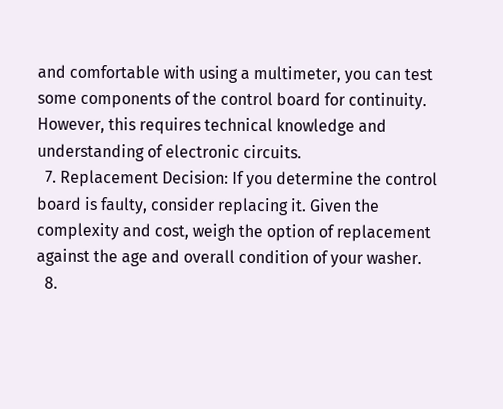and comfortable with using a multimeter, you can test some components of the control board for continuity. However, this requires technical knowledge and understanding of electronic circuits.
  7. Replacement Decision: If you determine the control board is faulty, consider replacing it. Given the complexity and cost, weigh the option of replacement against the age and overall condition of your washer.
  8.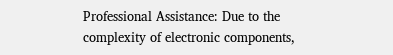Professional Assistance: Due to the complexity of electronic components,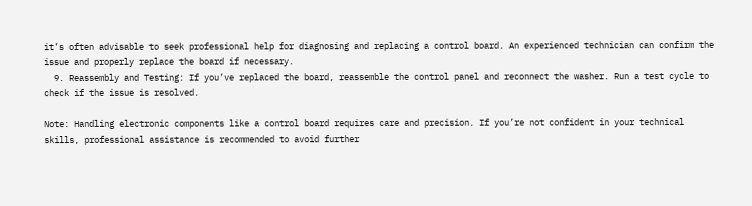it’s often advisable to seek professional help for diagnosing and replacing a control board. An experienced technician can confirm the issue and properly replace the board if necessary.
  9. Reassembly and Testing: If you’ve replaced the board, reassemble the control panel and reconnect the washer. Run a test cycle to check if the issue is resolved.

Note: Handling electronic components like a control board requires care and precision. If you’re not confident in your technical skills, professional assistance is recommended to avoid further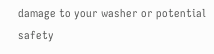damage to your washer or potential safety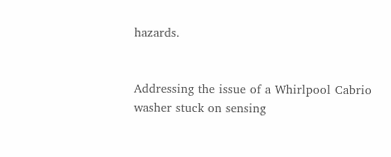hazards.


Addressing the issue of a Whirlpool Cabrio washer stuck on sensing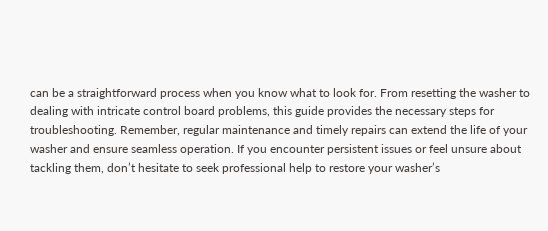can be a straightforward process when you know what to look for. From resetting the washer to dealing with intricate control board problems, this guide provides the necessary steps for troubleshooting. Remember, regular maintenance and timely repairs can extend the life of your washer and ensure seamless operation. If you encounter persistent issues or feel unsure about tackling them, don’t hesitate to seek professional help to restore your washer’s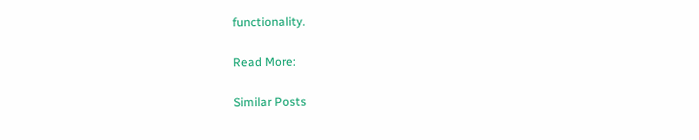functionality.

Read More:

Similar Posts